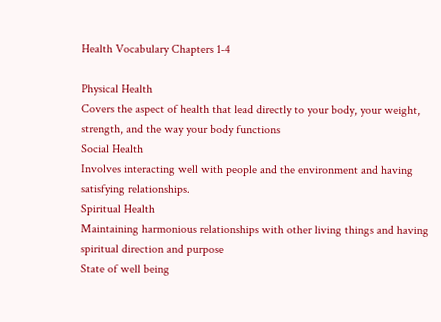Health Vocabulary Chapters 1-4

Physical Health
Covers the aspect of health that lead directly to your body, your weight, strength, and the way your body functions
Social Health
Involves interacting well with people and the environment and having satisfying relationships.
Spiritual Health
Maintaining harmonious relationships with other living things and having spiritual direction and purpose
State of well being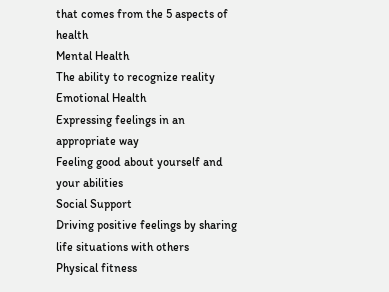that comes from the 5 aspects of health
Mental Health
The ability to recognize reality
Emotional Health
Expressing feelings in an appropriate way
Feeling good about yourself and your abilities
Social Support
Driving positive feelings by sharing life situations with others
Physical fitness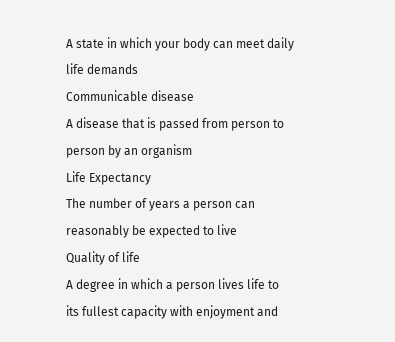A state in which your body can meet daily life demands
Communicable disease
A disease that is passed from person to person by an organism
Life Expectancy
The number of years a person can reasonably be expected to live
Quality of life
A degree in which a person lives life to its fullest capacity with enjoyment and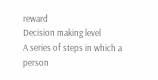reward
Decision making level
A series of steps in which a person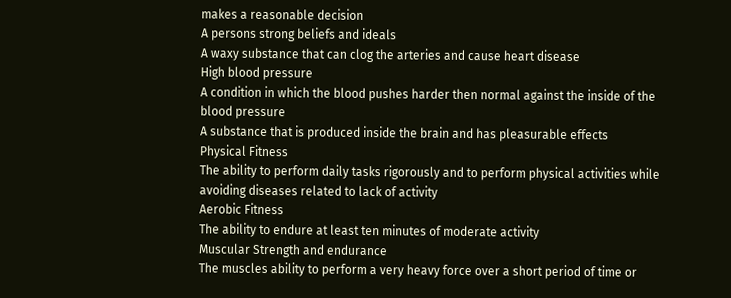makes a reasonable decision
A persons strong beliefs and ideals
A waxy substance that can clog the arteries and cause heart disease
High blood pressure
A condition in which the blood pushes harder then normal against the inside of the blood pressure
A substance that is produced inside the brain and has pleasurable effects
Physical Fitness
The ability to perform daily tasks rigorously and to perform physical activities while avoiding diseases related to lack of activity
Aerobic Fitness
The ability to endure at least ten minutes of moderate activity
Muscular Strength and endurance
The muscles ability to perform a very heavy force over a short period of time or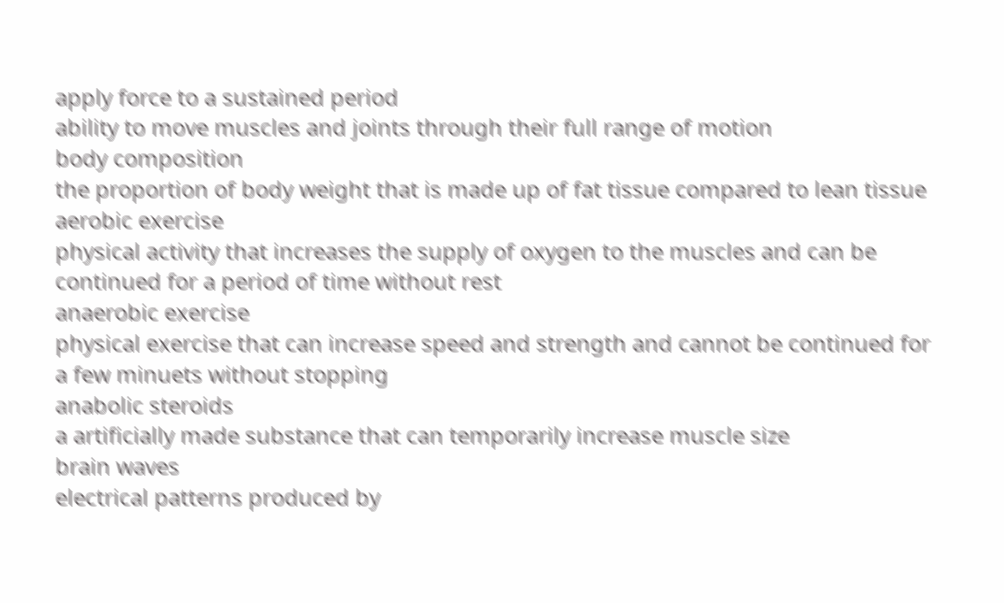apply force to a sustained period
ability to move muscles and joints through their full range of motion
body composition
the proportion of body weight that is made up of fat tissue compared to lean tissue
aerobic exercise
physical activity that increases the supply of oxygen to the muscles and can be continued for a period of time without rest
anaerobic exercise
physical exercise that can increase speed and strength and cannot be continued for a few minuets without stopping
anabolic steroids
a artificially made substance that can temporarily increase muscle size
brain waves
electrical patterns produced by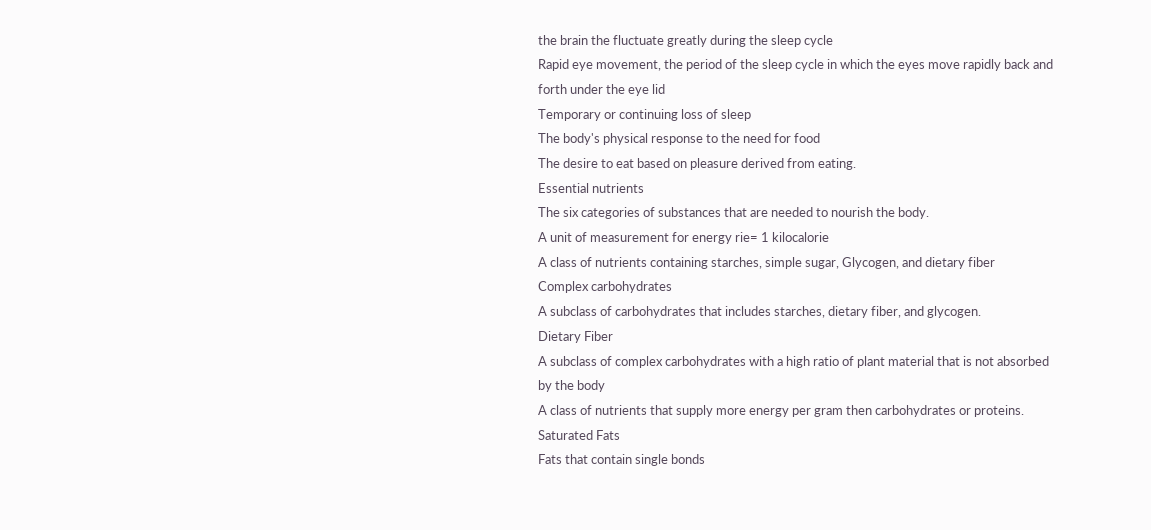the brain the fluctuate greatly during the sleep cycle
Rapid eye movement, the period of the sleep cycle in which the eyes move rapidly back and forth under the eye lid
Temporary or continuing loss of sleep
The body's physical response to the need for food
The desire to eat based on pleasure derived from eating.
Essential nutrients
The six categories of substances that are needed to nourish the body.
A unit of measurement for energy rie= 1 kilocalorie
A class of nutrients containing starches, simple sugar, Glycogen, and dietary fiber
Complex carbohydrates
A subclass of carbohydrates that includes starches, dietary fiber, and glycogen.
Dietary Fiber
A subclass of complex carbohydrates with a high ratio of plant material that is not absorbed by the body
A class of nutrients that supply more energy per gram then carbohydrates or proteins.
Saturated Fats
Fats that contain single bonds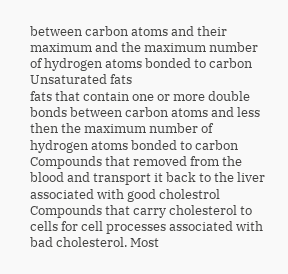between carbon atoms and their maximum and the maximum number of hydrogen atoms bonded to carbon
Unsaturated fats
fats that contain one or more double bonds between carbon atoms and less then the maximum number of hydrogen atoms bonded to carbon
Compounds that removed from the blood and transport it back to the liver associated with good cholestrol
Compounds that carry cholesterol to cells for cell processes associated with bad cholesterol. Most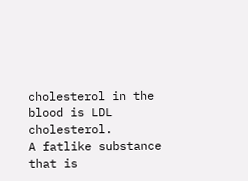cholesterol in the blood is LDL cholesterol.
A fatlike substance that is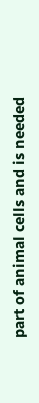part of animal cells and is needed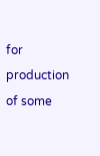for production of some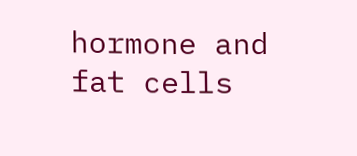hormone and fat cells